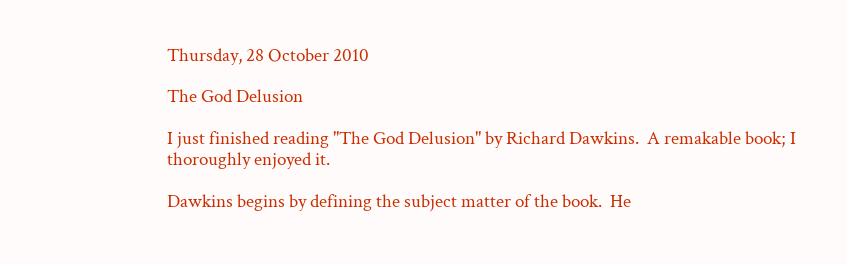Thursday, 28 October 2010

The God Delusion

I just finished reading "The God Delusion" by Richard Dawkins.  A remakable book; I thoroughly enjoyed it.

Dawkins begins by defining the subject matter of the book.  He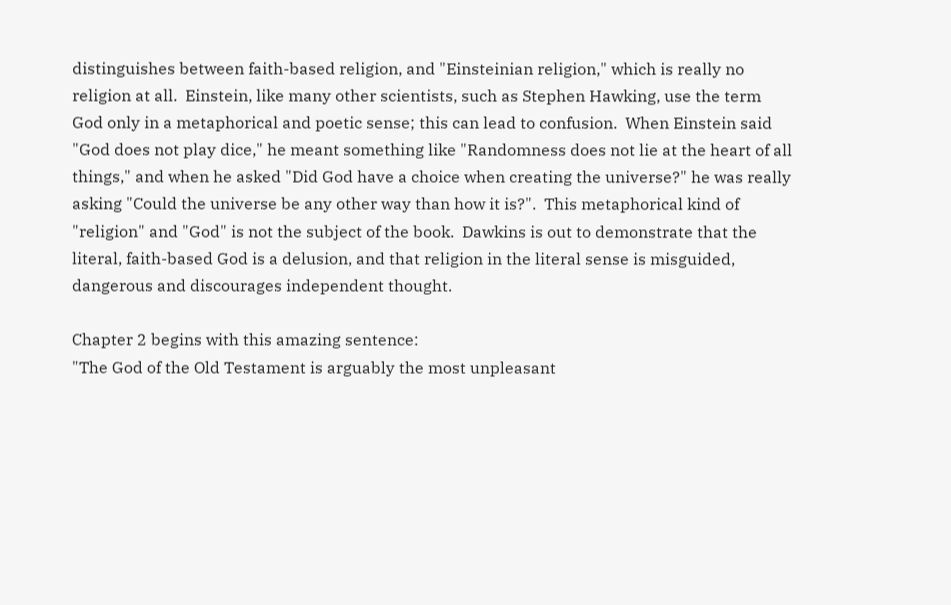distinguishes between faith-based religion, and "Einsteinian religion," which is really no religion at all.  Einstein, like many other scientists, such as Stephen Hawking, use the term God only in a metaphorical and poetic sense; this can lead to confusion.  When Einstein said "God does not play dice," he meant something like "Randomness does not lie at the heart of all things," and when he asked "Did God have a choice when creating the universe?" he was really asking "Could the universe be any other way than how it is?".  This metaphorical kind of "religion" and "God" is not the subject of the book.  Dawkins is out to demonstrate that the literal, faith-based God is a delusion, and that religion in the literal sense is misguided, dangerous and discourages independent thought.

Chapter 2 begins with this amazing sentence:
"The God of the Old Testament is arguably the most unpleasant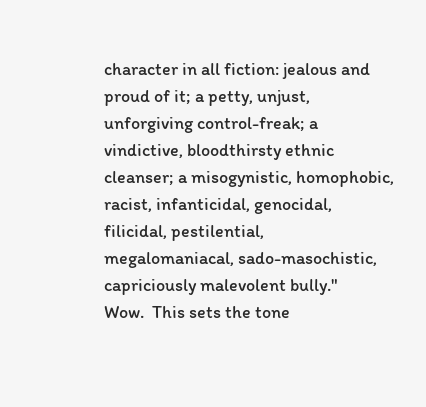character in all fiction: jealous and proud of it; a petty, unjust, unforgiving control-freak; a vindictive, bloodthirsty ethnic cleanser; a misogynistic, homophobic, racist, infanticidal, genocidal, filicidal, pestilential, megalomaniacal, sado-masochistic, capriciously malevolent bully."
Wow.  This sets the tone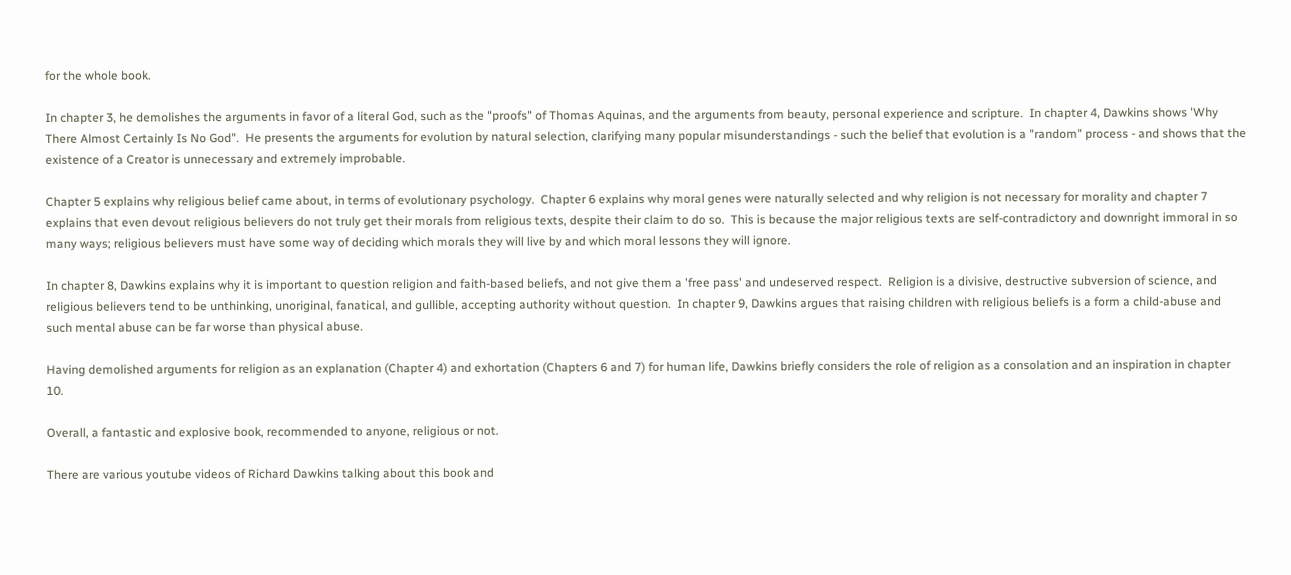for the whole book.

In chapter 3, he demolishes the arguments in favor of a literal God, such as the "proofs" of Thomas Aquinas, and the arguments from beauty, personal experience and scripture.  In chapter 4, Dawkins shows 'Why There Almost Certainly Is No God".  He presents the arguments for evolution by natural selection, clarifying many popular misunderstandings - such the belief that evolution is a "random" process - and shows that the existence of a Creator is unnecessary and extremely improbable.

Chapter 5 explains why religious belief came about, in terms of evolutionary psychology.  Chapter 6 explains why moral genes were naturally selected and why religion is not necessary for morality and chapter 7 explains that even devout religious believers do not truly get their morals from religious texts, despite their claim to do so.  This is because the major religious texts are self-contradictory and downright immoral in so many ways; religious believers must have some way of deciding which morals they will live by and which moral lessons they will ignore.

In chapter 8, Dawkins explains why it is important to question religion and faith-based beliefs, and not give them a 'free pass' and undeserved respect.  Religion is a divisive, destructive subversion of science, and religious believers tend to be unthinking, unoriginal, fanatical, and gullible, accepting authority without question.  In chapter 9, Dawkins argues that raising children with religious beliefs is a form a child-abuse and such mental abuse can be far worse than physical abuse.

Having demolished arguments for religion as an explanation (Chapter 4) and exhortation (Chapters 6 and 7) for human life, Dawkins briefly considers the role of religion as a consolation and an inspiration in chapter 10.

Overall, a fantastic and explosive book, recommended to anyone, religious or not.

There are various youtube videos of Richard Dawkins talking about this book and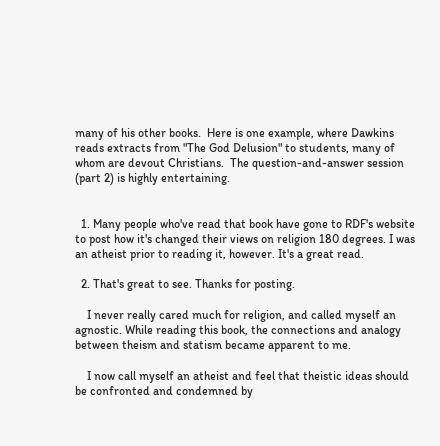many of his other books.  Here is one example, where Dawkins reads extracts from "The God Delusion" to students, many of whom are devout Christians.  The question-and-answer session (part 2) is highly entertaining.


  1. Many people who've read that book have gone to RDF's website to post how it's changed their views on religion 180 degrees. I was an atheist prior to reading it, however. It's a great read.

  2. That's great to see. Thanks for posting.

    I never really cared much for religion, and called myself an agnostic. While reading this book, the connections and analogy between theism and statism became apparent to me.

    I now call myself an atheist and feel that theistic ideas should be confronted and condemned by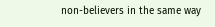non-believers in the same way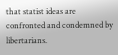that statist ideas are confronted and condemned by libertarians.